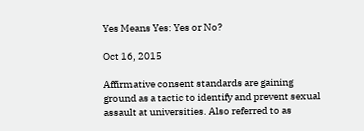Yes Means Yes: Yes or No?

Oct 16, 2015

Affirmative consent standards are gaining ground as a tactic to identify and prevent sexual assault at universities. Also referred to as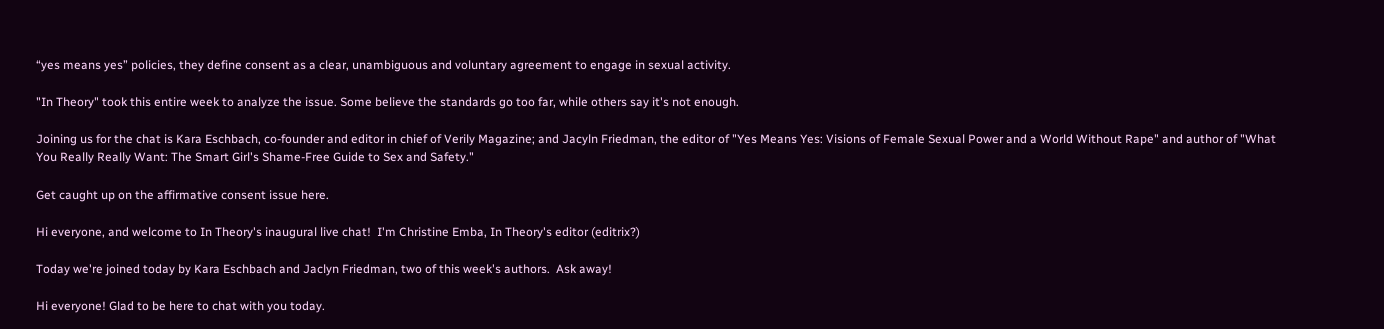“yes means yes” policies, they define consent as a clear, unambiguous and voluntary agreement to engage in sexual activity.

"In Theory" took this entire week to analyze the issue. Some believe the standards go too far, while others say it's not enough.

Joining us for the chat is Kara Eschbach, co-founder and editor in chief of Verily Magazine; and Jacyln Friedman, the editor of "Yes Means Yes: Visions of Female Sexual Power and a World Without Rape" and author of "What You Really Really Want: The Smart Girl's Shame-Free Guide to Sex and Safety."

Get caught up on the affirmative consent issue here.

Hi everyone, and welcome to In Theory's inaugural live chat!  I'm Christine Emba, In Theory's editor (editrix?)

Today we're joined today by Kara Eschbach and Jaclyn Friedman, two of this week's authors.  Ask away!

Hi everyone! Glad to be here to chat with you today.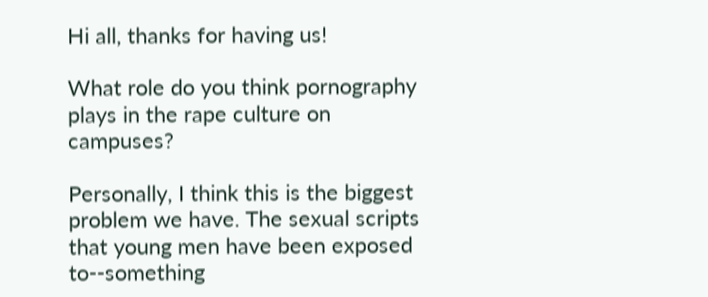Hi all, thanks for having us!

What role do you think pornography plays in the rape culture on campuses?

Personally, I think this is the biggest problem we have. The sexual scripts that young men have been exposed to--something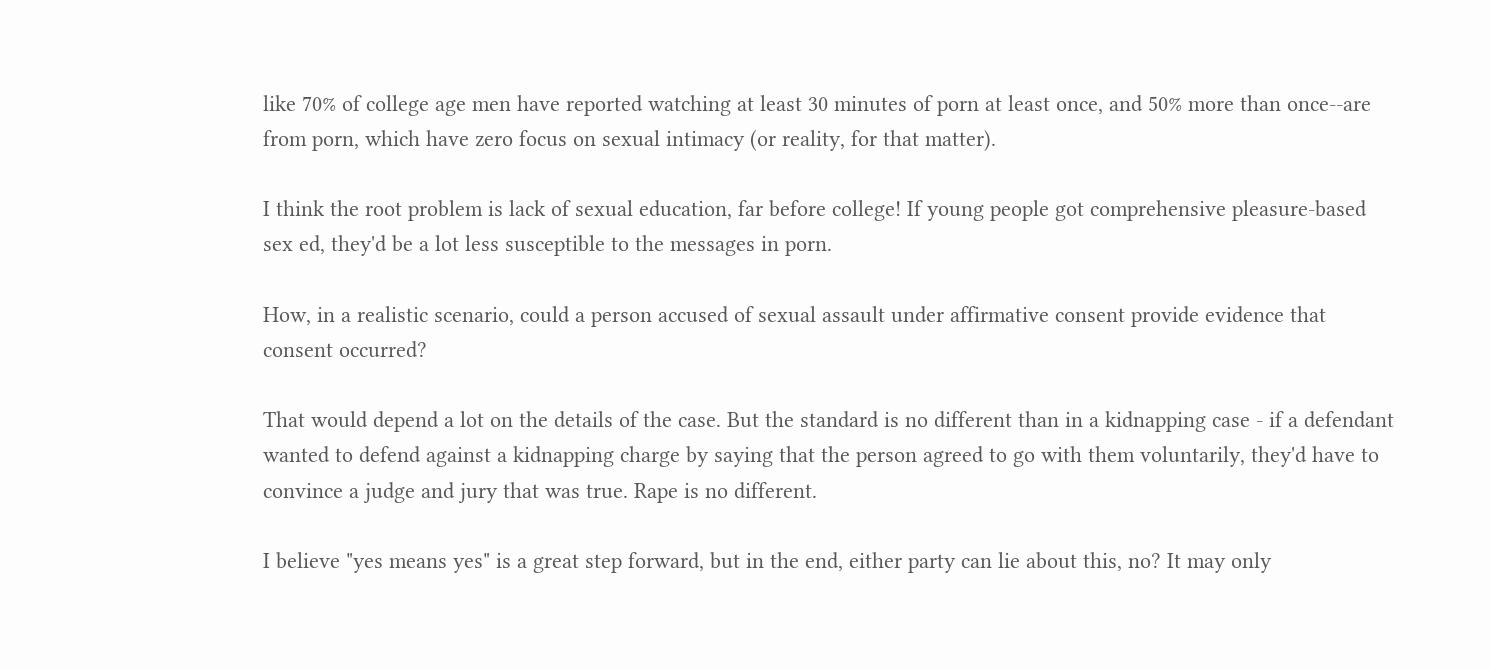like 70% of college age men have reported watching at least 30 minutes of porn at least once, and 50% more than once--are from porn, which have zero focus on sexual intimacy (or reality, for that matter).

I think the root problem is lack of sexual education, far before college! If young people got comprehensive pleasure-based sex ed, they'd be a lot less susceptible to the messages in porn.

How, in a realistic scenario, could a person accused of sexual assault under affirmative consent provide evidence that consent occurred?

That would depend a lot on the details of the case. But the standard is no different than in a kidnapping case - if a defendant wanted to defend against a kidnapping charge by saying that the person agreed to go with them voluntarily, they'd have to convince a judge and jury that was true. Rape is no different.

I believe "yes means yes" is a great step forward, but in the end, either party can lie about this, no? It may only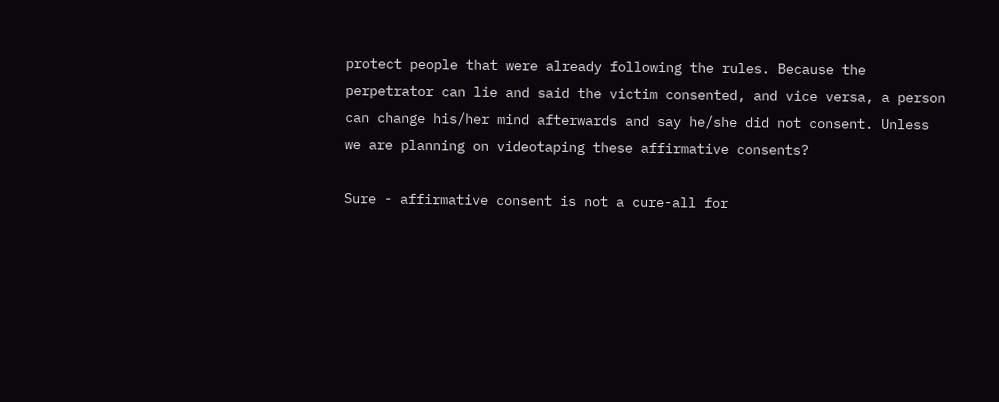protect people that were already following the rules. Because the perpetrator can lie and said the victim consented, and vice versa, a person can change his/her mind afterwards and say he/she did not consent. Unless we are planning on videotaping these affirmative consents?

Sure - affirmative consent is not a cure-all for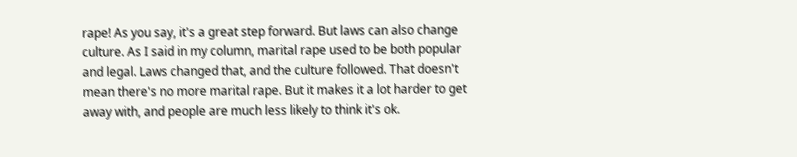rape! As you say, it's a great step forward. But laws can also change culture. As I said in my column, marital rape used to be both popular and legal. Laws changed that, and the culture followed. That doesn't mean there's no more marital rape. But it makes it a lot harder to get away with, and people are much less likely to think it's ok.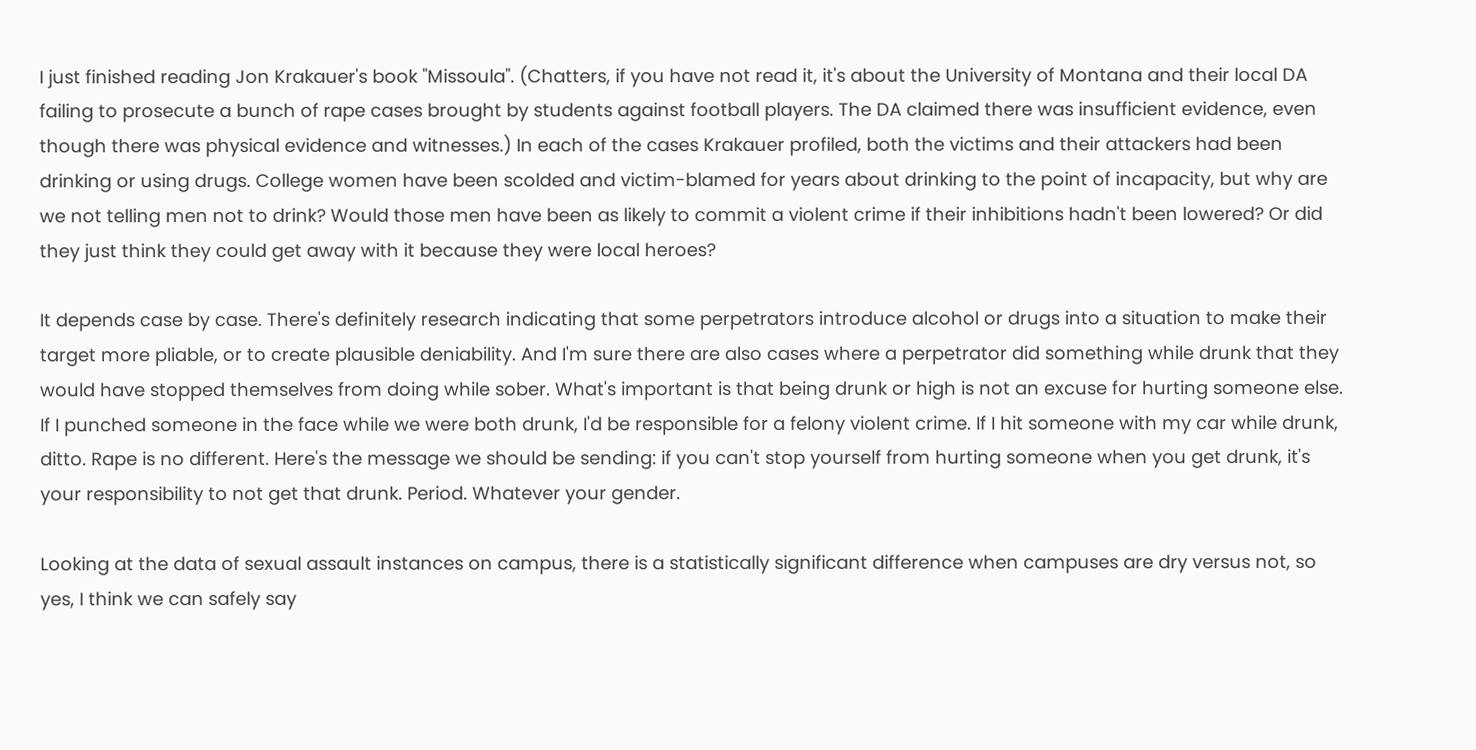I just finished reading Jon Krakauer's book "Missoula". (Chatters, if you have not read it, it's about the University of Montana and their local DA failing to prosecute a bunch of rape cases brought by students against football players. The DA claimed there was insufficient evidence, even though there was physical evidence and witnesses.) In each of the cases Krakauer profiled, both the victims and their attackers had been drinking or using drugs. College women have been scolded and victim-blamed for years about drinking to the point of incapacity, but why are we not telling men not to drink? Would those men have been as likely to commit a violent crime if their inhibitions hadn't been lowered? Or did they just think they could get away with it because they were local heroes?

It depends case by case. There's definitely research indicating that some perpetrators introduce alcohol or drugs into a situation to make their target more pliable, or to create plausible deniability. And I'm sure there are also cases where a perpetrator did something while drunk that they would have stopped themselves from doing while sober. What's important is that being drunk or high is not an excuse for hurting someone else. If I punched someone in the face while we were both drunk, I'd be responsible for a felony violent crime. If I hit someone with my car while drunk, ditto. Rape is no different. Here's the message we should be sending: if you can't stop yourself from hurting someone when you get drunk, it's your responsibility to not get that drunk. Period. Whatever your gender.

Looking at the data of sexual assault instances on campus, there is a statistically significant difference when campuses are dry versus not, so yes, I think we can safely say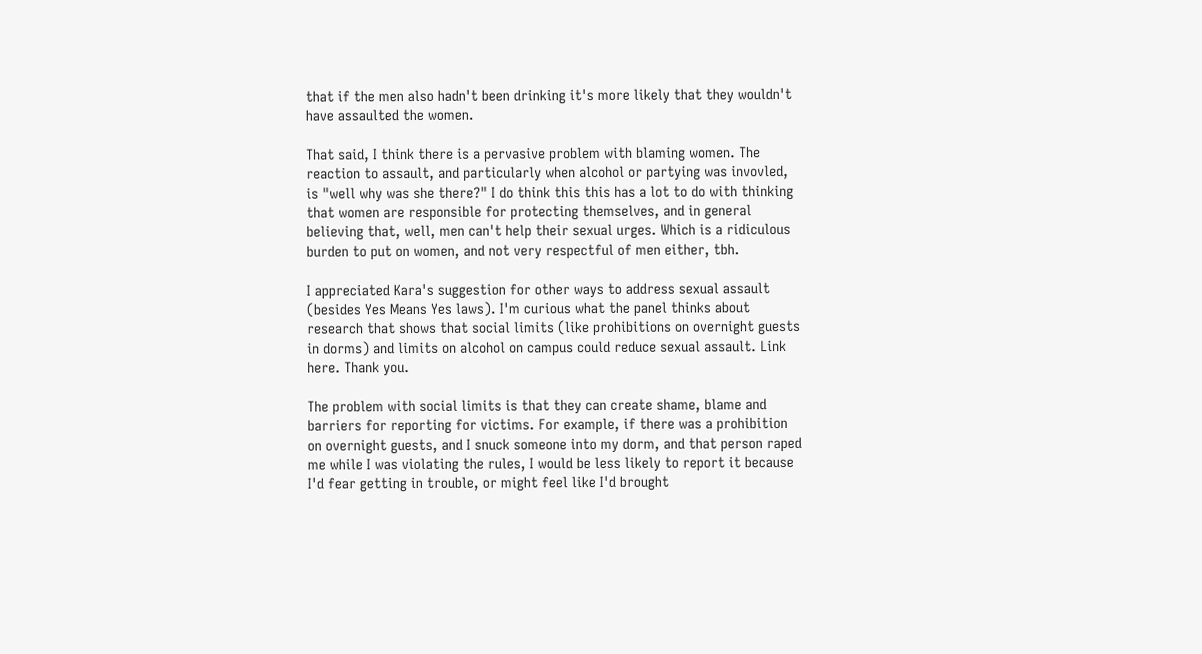that if the men also hadn't been drinking it's more likely that they wouldn't have assaulted the women.

That said, I think there is a pervasive problem with blaming women. The reaction to assault, and particularly when alcohol or partying was invovled, is "well why was she there?" I do think this this has a lot to do with thinking that women are responsible for protecting themselves, and in general believing that, well, men can't help their sexual urges. Which is a ridiculous burden to put on women, and not very respectful of men either, tbh.

I appreciated Kara's suggestion for other ways to address sexual assault (besides Yes Means Yes laws). I'm curious what the panel thinks about research that shows that social limits (like prohibitions on overnight guests in dorms) and limits on alcohol on campus could reduce sexual assault. Link here. Thank you.

The problem with social limits is that they can create shame, blame and barriers for reporting for victims. For example, if there was a prohibition on overnight guests, and I snuck someone into my dorm, and that person raped me while I was violating the rules, I would be less likely to report it because I'd fear getting in trouble, or might feel like I'd brought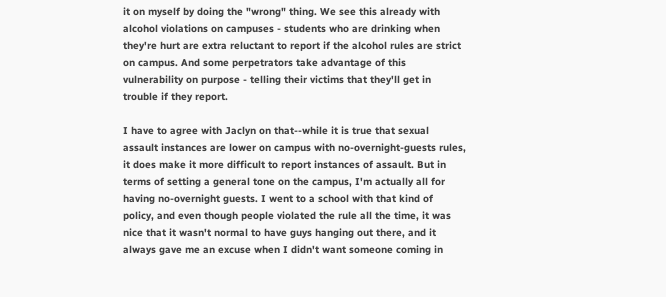it on myself by doing the "wrong" thing. We see this already with alcohol violations on campuses - students who are drinking when they're hurt are extra reluctant to report if the alcohol rules are strict on campus. And some perpetrators take advantage of this vulnerability on purpose - telling their victims that they'll get in trouble if they report.

I have to agree with Jaclyn on that--while it is true that sexual assault instances are lower on campus with no-overnight-guests rules, it does make it more difficult to report instances of assault. But in terms of setting a general tone on the campus, I'm actually all for having no-overnight guests. I went to a school with that kind of policy, and even though people violated the rule all the time, it was nice that it wasn't normal to have guys hanging out there, and it always gave me an excuse when I didn't want someone coming in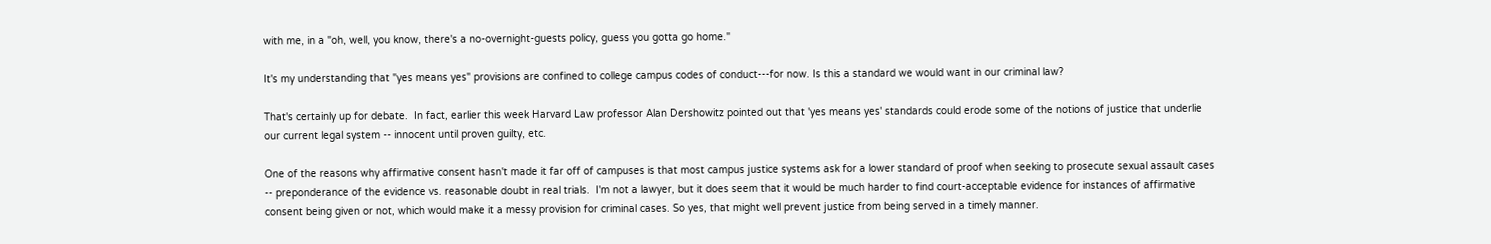with me, in a "oh, well, you know, there's a no-overnight-guests policy, guess you gotta go home."

It's my understanding that "yes means yes" provisions are confined to college campus codes of conduct---for now. Is this a standard we would want in our criminal law?

That's certainly up for debate.  In fact, earlier this week Harvard Law professor Alan Dershowitz pointed out that 'yes means yes' standards could erode some of the notions of justice that underlie our current legal system -- innocent until proven guilty, etc.

One of the reasons why affirmative consent hasn't made it far off of campuses is that most campus justice systems ask for a lower standard of proof when seeking to prosecute sexual assault cases -- preponderance of the evidence vs. reasonable doubt in real trials.  I'm not a lawyer, but it does seem that it would be much harder to find court-acceptable evidence for instances of affirmative consent being given or not, which would make it a messy provision for criminal cases. So yes, that might well prevent justice from being served in a timely manner.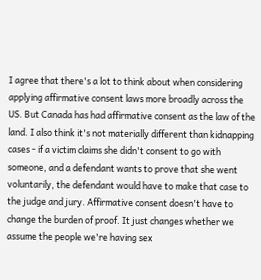I agree that there's a lot to think about when considering applying affirmative consent laws more broadly across the US. But Canada has had affirmative consent as the law of the land. I also think it's not materially different than kidnapping cases - if a victim claims she didn't consent to go with someone, and a defendant wants to prove that she went voluntarily, the defendant would have to make that case to the judge and jury. Affirmative consent doesn't have to change the burden of proof. It just changes whether we assume the people we're having sex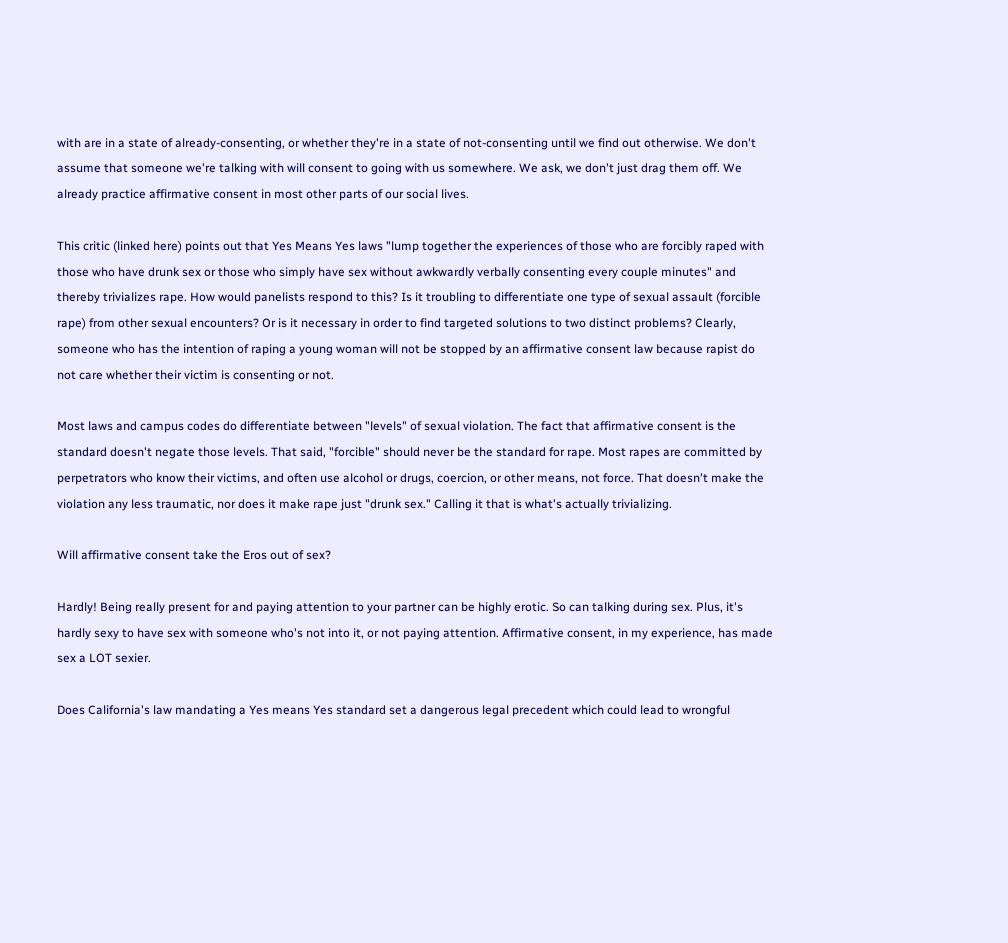with are in a state of already-consenting, or whether they're in a state of not-consenting until we find out otherwise. We don't assume that someone we're talking with will consent to going with us somewhere. We ask, we don't just drag them off. We already practice affirmative consent in most other parts of our social lives.

This critic (linked here) points out that Yes Means Yes laws "lump together the experiences of those who are forcibly raped with those who have drunk sex or those who simply have sex without awkwardly verbally consenting every couple minutes" and thereby trivializes rape. How would panelists respond to this? Is it troubling to differentiate one type of sexual assault (forcible rape) from other sexual encounters? Or is it necessary in order to find targeted solutions to two distinct problems? Clearly, someone who has the intention of raping a young woman will not be stopped by an affirmative consent law because rapist do not care whether their victim is consenting or not.

Most laws and campus codes do differentiate between "levels" of sexual violation. The fact that affirmative consent is the standard doesn't negate those levels. That said, "forcible" should never be the standard for rape. Most rapes are committed by perpetrators who know their victims, and often use alcohol or drugs, coercion, or other means, not force. That doesn't make the violation any less traumatic, nor does it make rape just "drunk sex." Calling it that is what's actually trivializing.

Will affirmative consent take the Eros out of sex?

Hardly! Being really present for and paying attention to your partner can be highly erotic. So can talking during sex. Plus, it's hardly sexy to have sex with someone who's not into it, or not paying attention. Affirmative consent, in my experience, has made sex a LOT sexier.

Does California's law mandating a Yes means Yes standard set a dangerous legal precedent which could lead to wrongful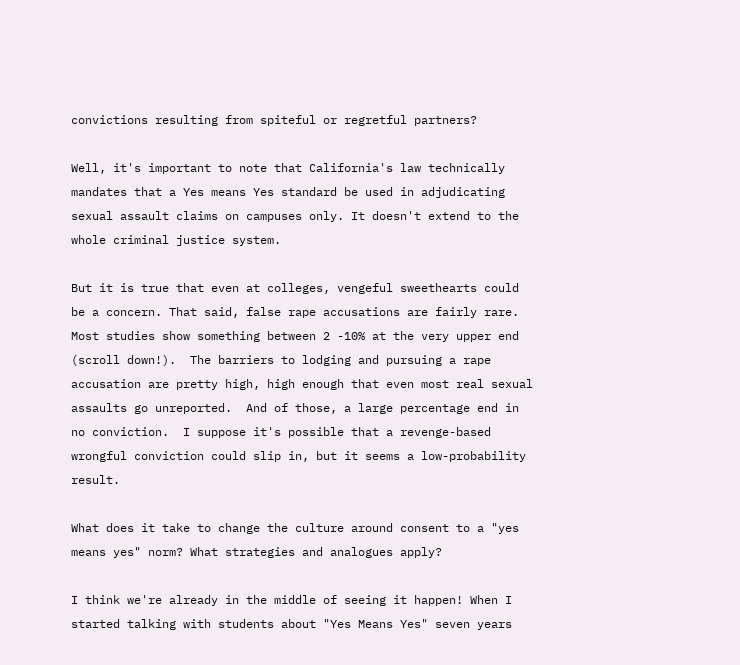convictions resulting from spiteful or regretful partners?

Well, it's important to note that California's law technically mandates that a Yes means Yes standard be used in adjudicating sexual assault claims on campuses only. It doesn't extend to the whole criminal justice system.

But it is true that even at colleges, vengeful sweethearts could be a concern. That said, false rape accusations are fairly rare. Most studies show something between 2 -10% at the very upper end (scroll down!).  The barriers to lodging and pursuing a rape accusation are pretty high, high enough that even most real sexual assaults go unreported.  And of those, a large percentage end in no conviction.  I suppose it's possible that a revenge-based wrongful conviction could slip in, but it seems a low-probability result.

What does it take to change the culture around consent to a "yes means yes" norm? What strategies and analogues apply?

I think we're already in the middle of seeing it happen! When I started talking with students about "Yes Means Yes" seven years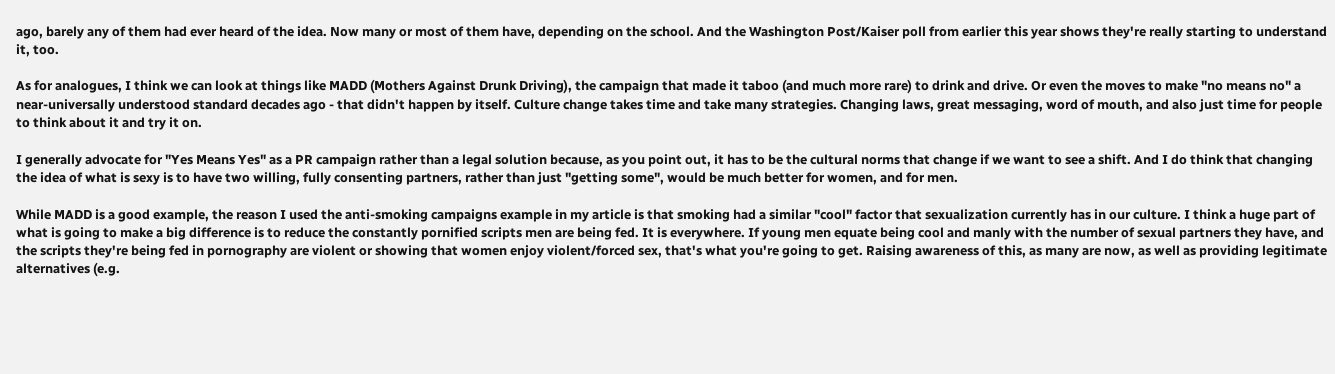ago, barely any of them had ever heard of the idea. Now many or most of them have, depending on the school. And the Washington Post/Kaiser poll from earlier this year shows they're really starting to understand it, too.

As for analogues, I think we can look at things like MADD (Mothers Against Drunk Driving), the campaign that made it taboo (and much more rare) to drink and drive. Or even the moves to make "no means no" a near-universally understood standard decades ago - that didn't happen by itself. Culture change takes time and take many strategies. Changing laws, great messaging, word of mouth, and also just time for people to think about it and try it on.

I generally advocate for "Yes Means Yes" as a PR campaign rather than a legal solution because, as you point out, it has to be the cultural norms that change if we want to see a shift. And I do think that changing the idea of what is sexy is to have two willing, fully consenting partners, rather than just "getting some", would be much better for women, and for men.

While MADD is a good example, the reason I used the anti-smoking campaigns example in my article is that smoking had a similar "cool" factor that sexualization currently has in our culture. I think a huge part of what is going to make a big difference is to reduce the constantly pornified scripts men are being fed. It is everywhere. If young men equate being cool and manly with the number of sexual partners they have, and the scripts they're being fed in pornography are violent or showing that women enjoy violent/forced sex, that's what you're going to get. Raising awareness of this, as many are now, as well as providing legitimate alternatives (e.g.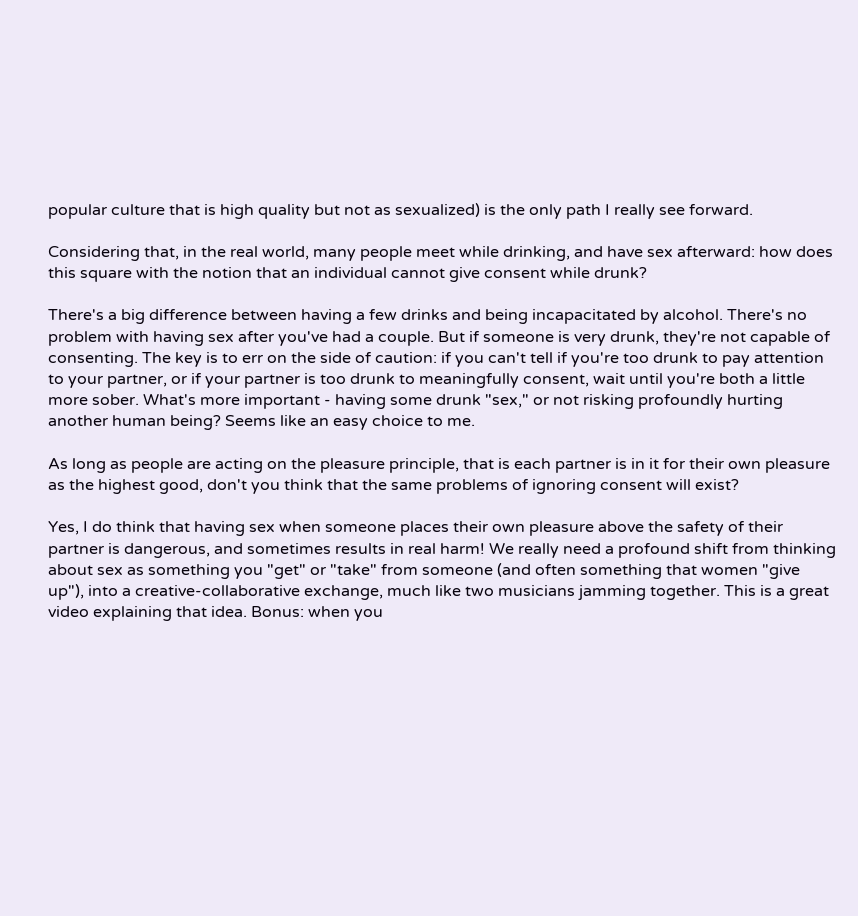popular culture that is high quality but not as sexualized) is the only path I really see forward.

Considering that, in the real world, many people meet while drinking, and have sex afterward: how does this square with the notion that an individual cannot give consent while drunk?

There's a big difference between having a few drinks and being incapacitated by alcohol. There's no problem with having sex after you've had a couple. But if someone is very drunk, they're not capable of consenting. The key is to err on the side of caution: if you can't tell if you're too drunk to pay attention to your partner, or if your partner is too drunk to meaningfully consent, wait until you're both a little more sober. What's more important - having some drunk "sex," or not risking profoundly hurting another human being? Seems like an easy choice to me.

As long as people are acting on the pleasure principle, that is each partner is in it for their own pleasure as the highest good, don't you think that the same problems of ignoring consent will exist?

Yes, I do think that having sex when someone places their own pleasure above the safety of their partner is dangerous, and sometimes results in real harm! We really need a profound shift from thinking about sex as something you "get" or "take" from someone (and often something that women "give up"), into a creative-collaborative exchange, much like two musicians jamming together. This is a great video explaining that idea. Bonus: when you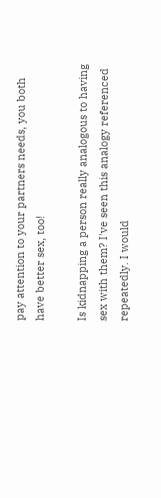pay attention to your partners needs, you both have better sex, too!

Is kidnapping a person really analogous to having sex with them? I've seen this analogy referenced repeatedly. I would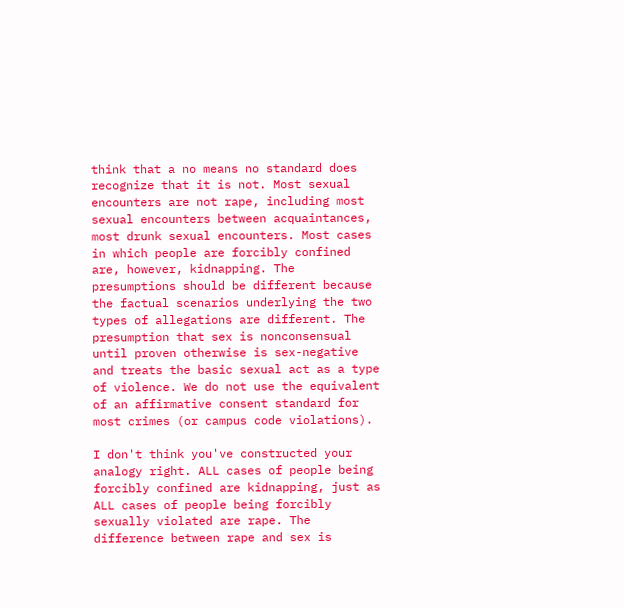think that a no means no standard does recognize that it is not. Most sexual encounters are not rape, including most sexual encounters between acquaintances, most drunk sexual encounters. Most cases in which people are forcibly confined are, however, kidnapping. The presumptions should be different because the factual scenarios underlying the two types of allegations are different. The presumption that sex is nonconsensual until proven otherwise is sex-negative and treats the basic sexual act as a type of violence. We do not use the equivalent of an affirmative consent standard for most crimes (or campus code violations).

I don't think you've constructed your analogy right. ALL cases of people being forcibly confined are kidnapping, just as ALL cases of people being forcibly sexually violated are rape. The difference between rape and sex is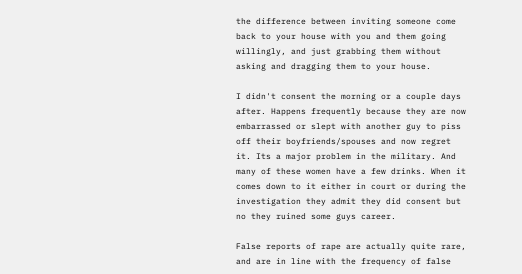the difference between inviting someone come back to your house with you and them going willingly, and just grabbing them without asking and dragging them to your house.

I didn't consent the morning or a couple days after. Happens frequently because they are now embarrassed or slept with another guy to piss off their boyfriends/spouses and now regret it. Its a major problem in the military. And many of these women have a few drinks. When it comes down to it either in court or during the investigation they admit they did consent but no they ruined some guys career.

False reports of rape are actually quite rare, and are in line with the frequency of false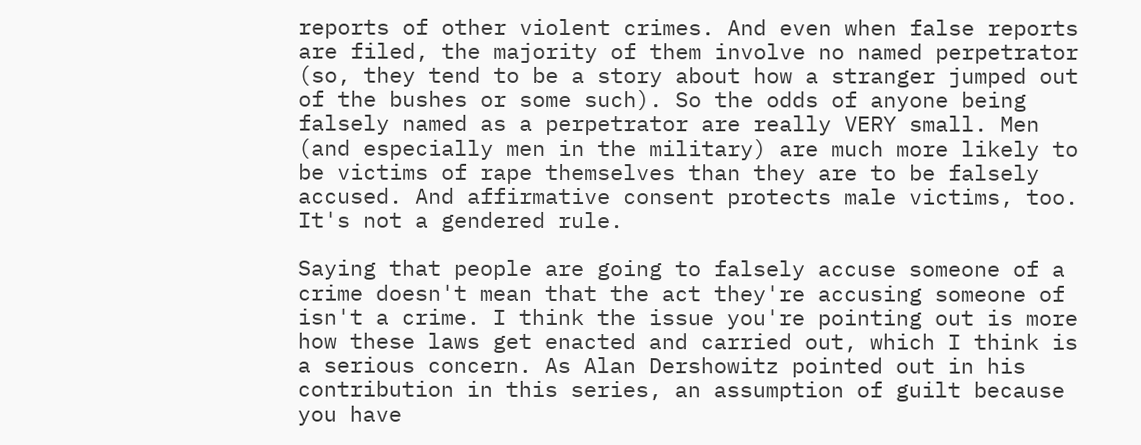reports of other violent crimes. And even when false reports are filed, the majority of them involve no named perpetrator (so, they tend to be a story about how a stranger jumped out of the bushes or some such). So the odds of anyone being falsely named as a perpetrator are really VERY small. Men (and especially men in the military) are much more likely to be victims of rape themselves than they are to be falsely accused. And affirmative consent protects male victims, too. It's not a gendered rule.

Saying that people are going to falsely accuse someone of a crime doesn't mean that the act they're accusing someone of isn't a crime. I think the issue you're pointing out is more how these laws get enacted and carried out, which I think is a serious concern. As Alan Dershowitz pointed out in his contribution in this series, an assumption of guilt because you have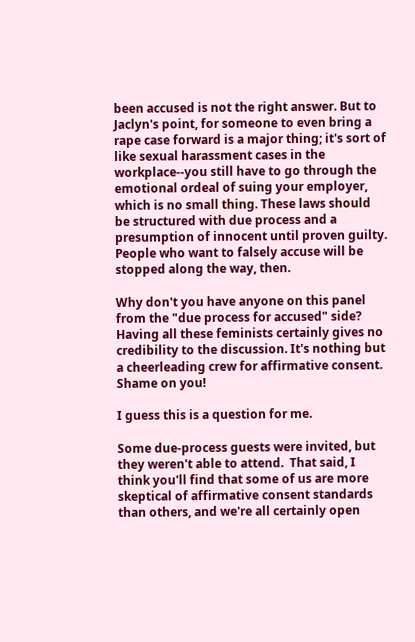been accused is not the right answer. But to Jaclyn's point, for someone to even bring a rape case forward is a major thing; it's sort of like sexual harassment cases in the workplace--you still have to go through the emotional ordeal of suing your employer, which is no small thing. These laws should be structured with due process and a presumption of innocent until proven guilty. People who want to falsely accuse will be stopped along the way, then.

Why don't you have anyone on this panel from the "due process for accused" side? Having all these feminists certainly gives no credibility to the discussion. It's nothing but a cheerleading crew for affirmative consent. Shame on you!

I guess this is a question for me.

Some due-process guests were invited, but they weren't able to attend.  That said, I think you'll find that some of us are more skeptical of affirmative consent standards than others, and we're all certainly open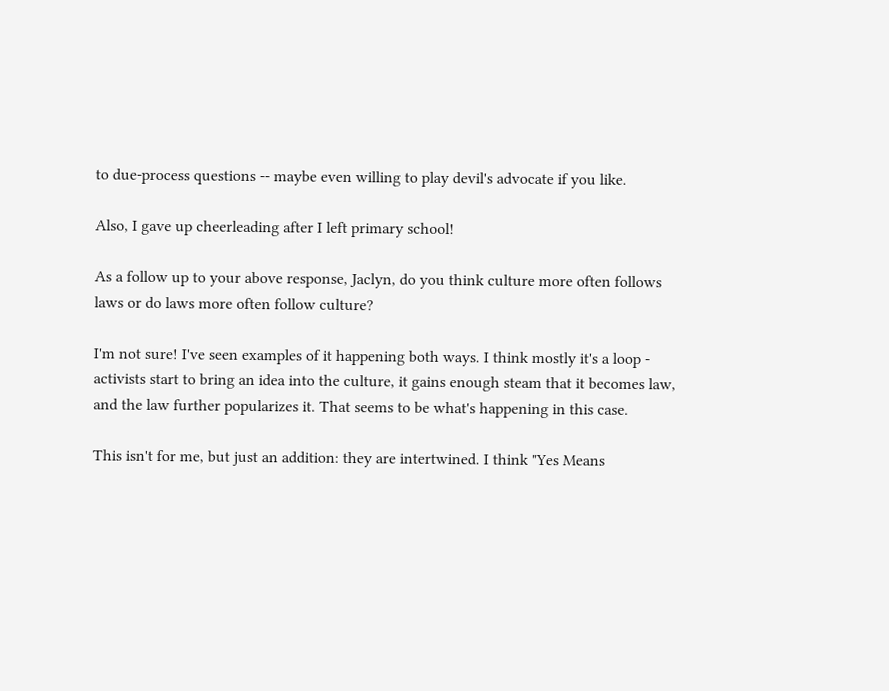to due-process questions -- maybe even willing to play devil's advocate if you like.

Also, I gave up cheerleading after I left primary school!

As a follow up to your above response, Jaclyn, do you think culture more often follows laws or do laws more often follow culture?

I'm not sure! I've seen examples of it happening both ways. I think mostly it's a loop - activists start to bring an idea into the culture, it gains enough steam that it becomes law, and the law further popularizes it. That seems to be what's happening in this case.

This isn't for me, but just an addition: they are intertwined. I think "Yes Means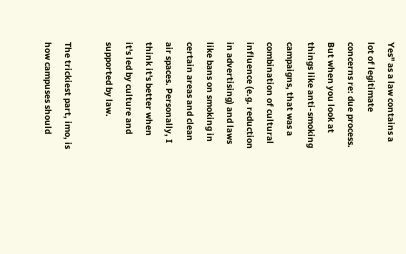Yes" as a law contains a lot of legitimate concerns re: due process. But when you look at things like anti-smoking campaigns, that was a combination of cultural influence (e.g. reduction in advertising) and laws like bans on smoking in certain areas and clean air spaces. Personally, I think it's better when it's led by culture and supported by law.

The trickiest part, imo, is how campuses should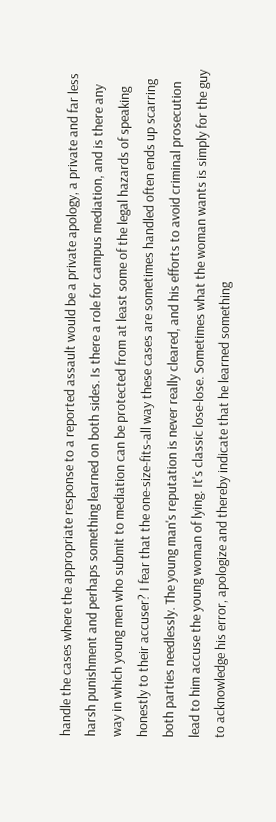handle the cases where the appropriate response to a reported assault would be a private apology, a private and far less harsh punishment and perhaps something learned on both sides. Is there a role for campus mediation, and is there any way in which young men who submit to mediation can be protected from at least some of the legal hazards of speaking honestly to their accuser? I fear that the one-size-fits-all way these cases are sometimes handled often ends up scarring both parties needlessly. The young man's reputation is never really cleared, and his efforts to avoid criminal prosecution lead to him accuse the young woman of lying. It's classic lose-lose. Sometimes what the woman wants is simply for the guy to acknowledge his error, apologize and thereby indicate that he learned something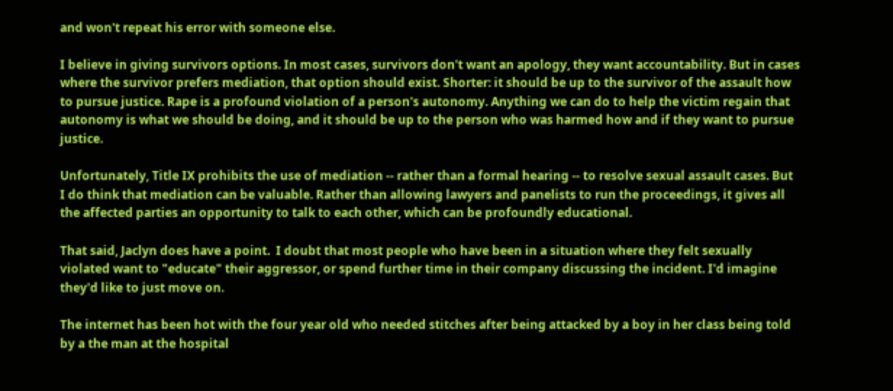and won't repeat his error with someone else.

I believe in giving survivors options. In most cases, survivors don't want an apology, they want accountability. But in cases where the survivor prefers mediation, that option should exist. Shorter: it should be up to the survivor of the assault how to pursue justice. Rape is a profound violation of a person's autonomy. Anything we can do to help the victim regain that autonomy is what we should be doing, and it should be up to the person who was harmed how and if they want to pursue justice.

Unfortunately, Title IX prohibits the use of mediation -- rather than a formal hearing -- to resolve sexual assault cases. But I do think that mediation can be valuable. Rather than allowing lawyers and panelists to run the proceedings, it gives all the affected parties an opportunity to talk to each other, which can be profoundly educational.

That said, Jaclyn does have a point.  I doubt that most people who have been in a situation where they felt sexually violated want to "educate" their aggressor, or spend further time in their company discussing the incident. I'd imagine they'd like to just move on.

The internet has been hot with the four year old who needed stitches after being attacked by a boy in her class being told by a the man at the hospital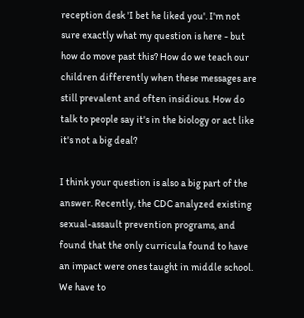reception desk 'I bet he liked you'. I'm not sure exactly what my question is here - but how do move past this? How do we teach our children differently when these messages are still prevalent and often insidious. How do talk to people say it's in the biology or act like it's not a big deal?

I think your question is also a big part of the answer. Recently, the CDC analyzed existing sexual-assault prevention programs, and found that the only curricula found to have an impact were ones taught in middle school. We have to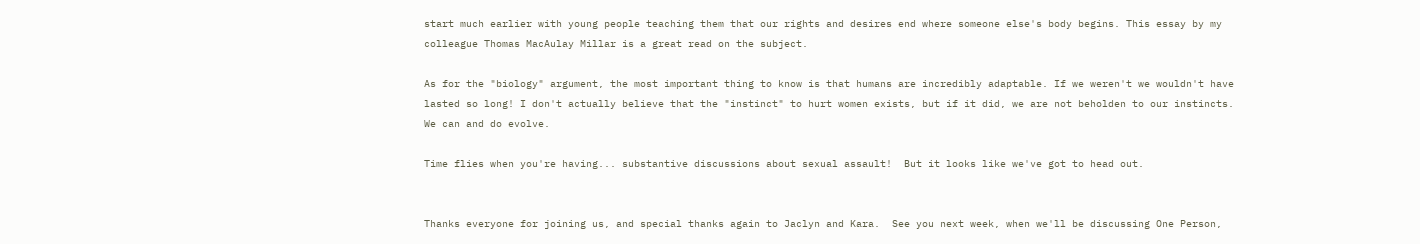start much earlier with young people teaching them that our rights and desires end where someone else's body begins. This essay by my colleague Thomas MacAulay Millar is a great read on the subject.

As for the "biology" argument, the most important thing to know is that humans are incredibly adaptable. If we weren't we wouldn't have lasted so long! I don't actually believe that the "instinct" to hurt women exists, but if it did, we are not beholden to our instincts. We can and do evolve.

Time flies when you're having... substantive discussions about sexual assault!  But it looks like we've got to head out.


Thanks everyone for joining us, and special thanks again to Jaclyn and Kara.  See you next week, when we'll be discussing One Person,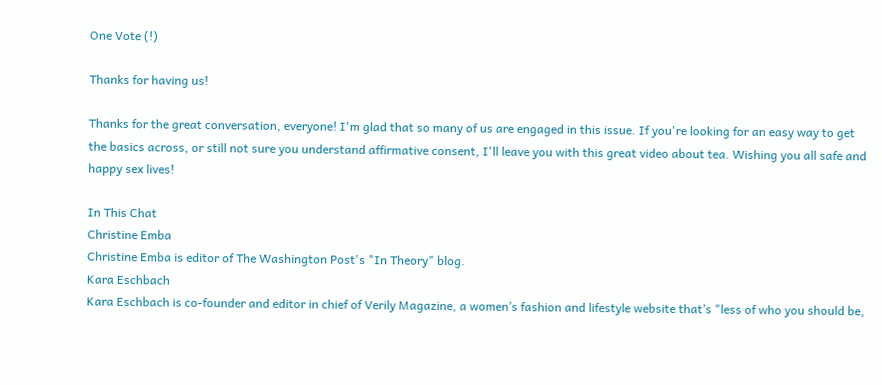One Vote (!)

Thanks for having us!

Thanks for the great conversation, everyone! I'm glad that so many of us are engaged in this issue. If you're looking for an easy way to get the basics across, or still not sure you understand affirmative consent, I'll leave you with this great video about tea. Wishing you all safe and happy sex lives!

In This Chat
Christine Emba
Christine Emba is editor of The Washington Post's "In Theory" blog.
Kara Eschbach
Kara Eschbach is co-founder and editor in chief of Verily Magazine, a women’s fashion and lifestyle website that’s "less of who you should be,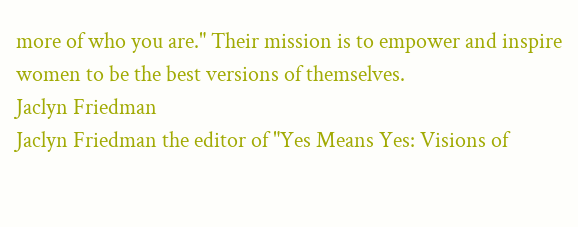more of who you are." Their mission is to empower and inspire women to be the best versions of themselves.
Jaclyn Friedman
Jaclyn Friedman the editor of "Yes Means Yes: Visions of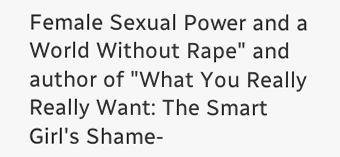Female Sexual Power and a World Without Rape" and author of "What You Really Really Want: The Smart Girl's Shame-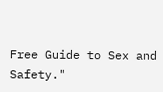Free Guide to Sex and Safety."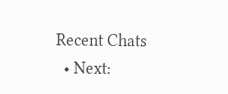Recent Chats
  • Next: